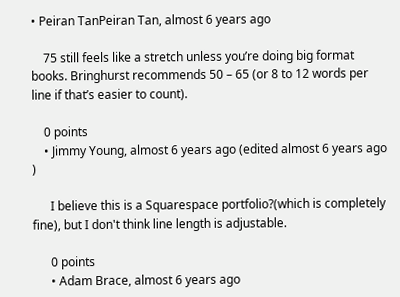• Peiran TanPeiran Tan, almost 6 years ago

    75 still feels like a stretch unless you’re doing big format books. Bringhurst recommends 50 – 65 (or 8 to 12 words per line if that’s easier to count).

    0 points
    • Jimmy Young, almost 6 years ago (edited almost 6 years ago )

      I believe this is a Squarespace portfolio?(which is completely fine), but I don't think line length is adjustable.

      0 points
      • Adam Brace, almost 6 years ago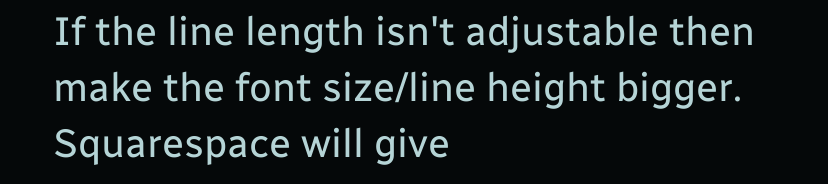If the line length isn't adjustable then make the font size/line height bigger. Squarespace will give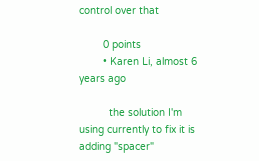control over that

        0 points
        • Karen Li, almost 6 years ago

          the solution I'm using currently to fix it is adding "spacer"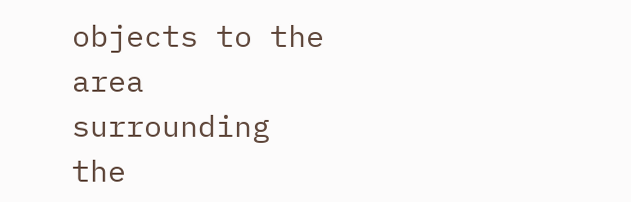objects to the area surrounding the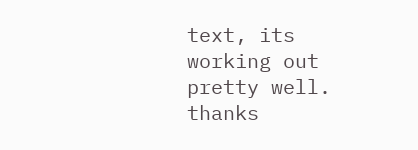text, its working out pretty well. thanks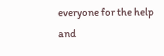everyone for the help and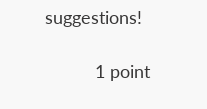suggestions!

          1 point